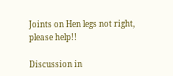Joints on Hen legs not right, please help!!

Discussion in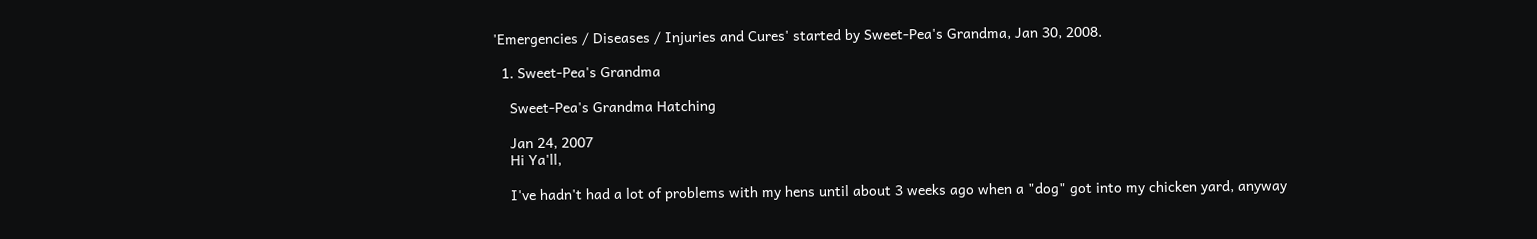'Emergencies / Diseases / Injuries and Cures' started by Sweet-Pea's Grandma, Jan 30, 2008.

  1. Sweet-Pea's Grandma

    Sweet-Pea's Grandma Hatching

    Jan 24, 2007
    Hi Ya'll,

    I've hadn't had a lot of problems with my hens until about 3 weeks ago when a "dog" got into my chicken yard, anyway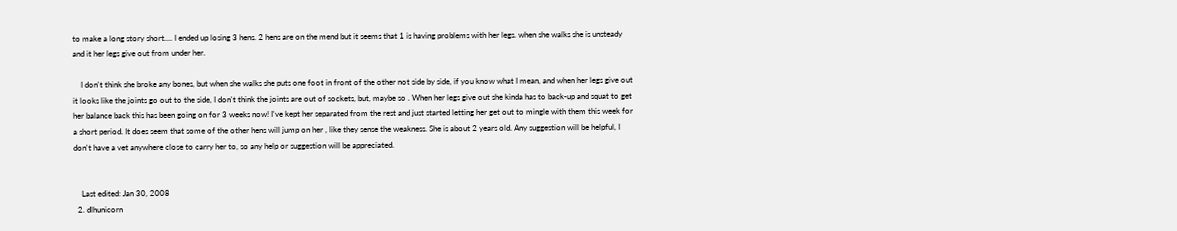to make a long story short.... I ended up losing 3 hens. 2 hens are on the mend but it seems that 1 is having problems with her legs. when she walks she is unsteady and it her legs give out from under her.

    I don't think she broke any bones, but when she walks she puts one foot in front of the other not side by side, if you know what I mean, and when her legs give out it looks like the joints go out to the side, I don't think the joints are out of sockets, but, maybe so . When her legs give out she kinda has to back-up and squat to get her balance back this has been going on for 3 weeks now! I've kept her separated from the rest and just started letting her get out to mingle with them this week for a short period. It does seem that some of the other hens will jump on her , like they sense the weakness. She is about 2 years old. Any suggestion will be helpful, I don't have a vet anywhere close to carry her to, so any help or suggestion will be appreciated.


    Last edited: Jan 30, 2008
  2. dlhunicorn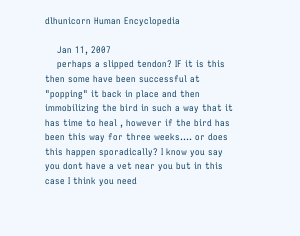dlhunicorn Human Encyclopedia

    Jan 11, 2007
    perhaps a slipped tendon? IF it is this then some have been successful at "popping" it back in place and then immobilizing the bird in such a way that it has time to heal , however if the bird has been this way for three weeks.... or does this happen sporadically? I know you say you dont have a vet near you but in this case I think you need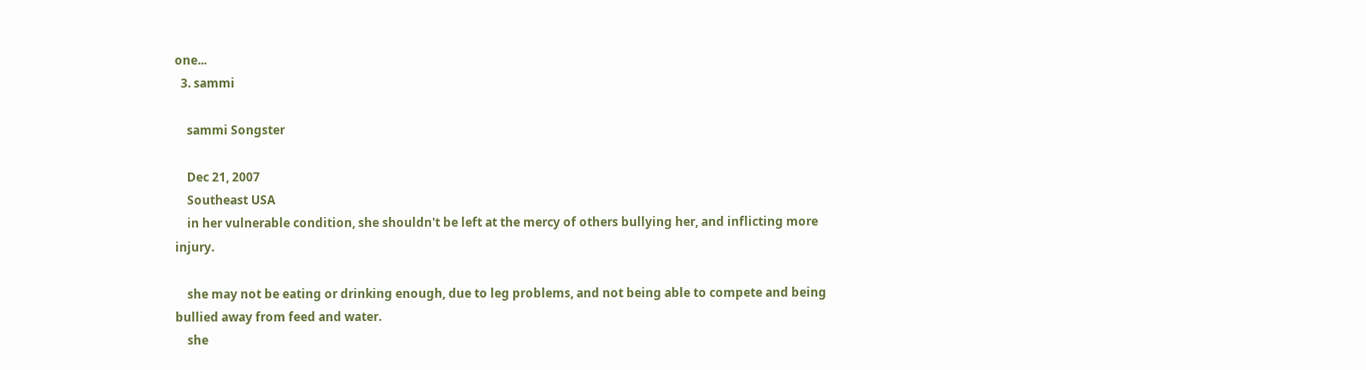one...
  3. sammi

    sammi Songster

    Dec 21, 2007
    Southeast USA
    in her vulnerable condition, she shouldn't be left at the mercy of others bullying her, and inflicting more injury.

    she may not be eating or drinking enough, due to leg problems, and not being able to compete and being bullied away from feed and water.
    she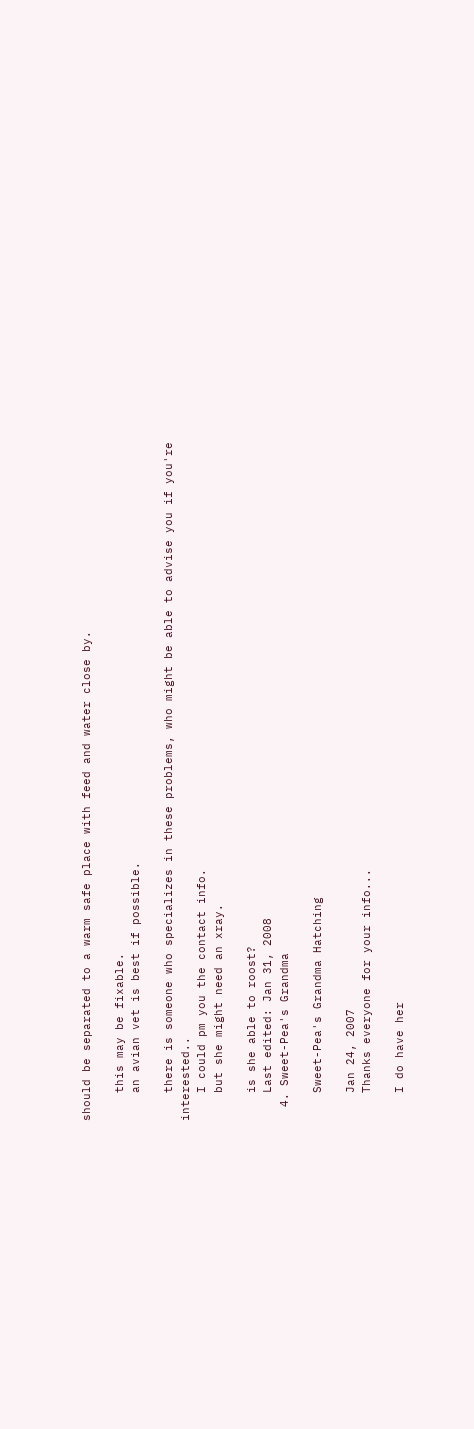should be separated to a warm safe place with feed and water close by.

    this may be fixable.
    an avian vet is best if possible.

    there is someone who specializes in these problems, who might be able to advise you if you're interested..
    I could pm you the contact info.
    but she might need an xray.

    is she able to roost?
    Last edited: Jan 31, 2008
  4. Sweet-Pea's Grandma

    Sweet-Pea's Grandma Hatching

    Jan 24, 2007
    Thanks everyone for your info...

    I do have her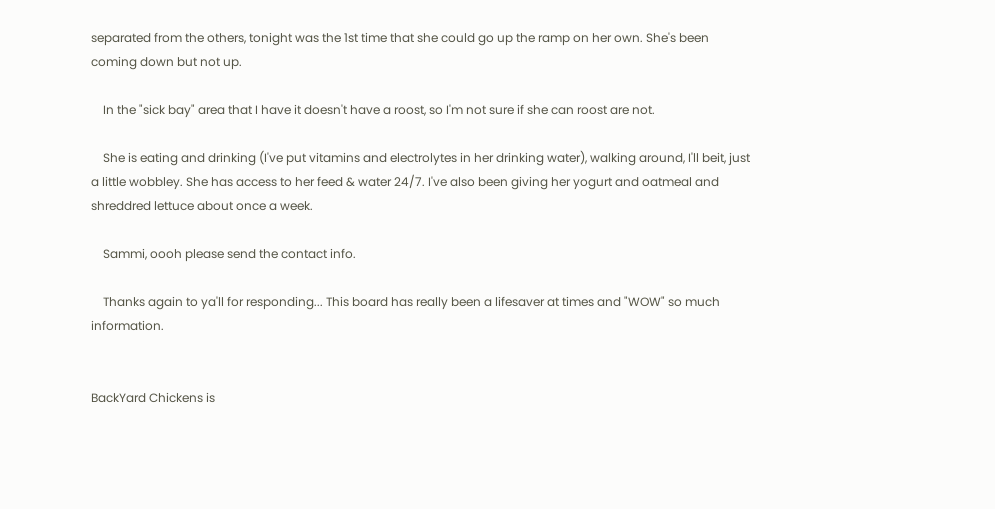separated from the others, tonight was the 1st time that she could go up the ramp on her own. She's been coming down but not up.

    In the "sick bay" area that I have it doesn't have a roost, so I'm not sure if she can roost are not.

    She is eating and drinking (I've put vitamins and electrolytes in her drinking water), walking around, I'll beit, just a little wobbley. She has access to her feed & water 24/7. I've also been giving her yogurt and oatmeal and shreddred lettuce about once a week.

    Sammi, oooh please send the contact info.

    Thanks again to ya'll for responding... This board has really been a lifesaver at times and "WOW" so much information.


BackYard Chickens is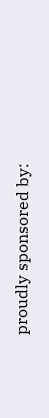proudly sponsored by: